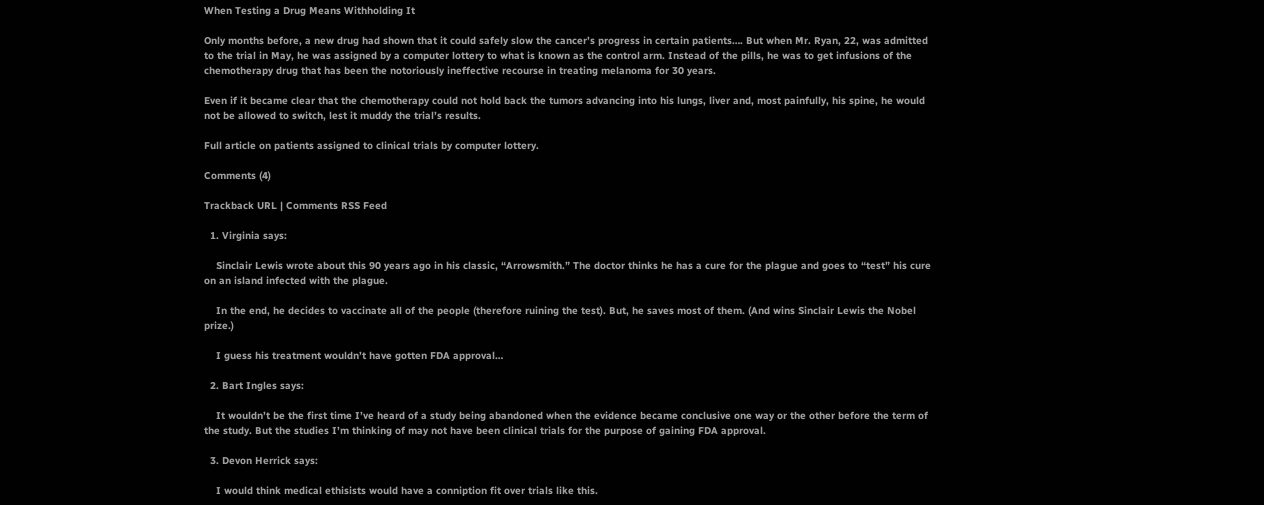When Testing a Drug Means Withholding It

Only months before, a new drug had shown that it could safely slow the cancer’s progress in certain patients…. But when Mr. Ryan, 22, was admitted to the trial in May, he was assigned by a computer lottery to what is known as the control arm. Instead of the pills, he was to get infusions of the chemotherapy drug that has been the notoriously ineffective recourse in treating melanoma for 30 years.

Even if it became clear that the chemotherapy could not hold back the tumors advancing into his lungs, liver and, most painfully, his spine, he would not be allowed to switch, lest it muddy the trial’s results.

Full article on patients assigned to clinical trials by computer lottery.

Comments (4)

Trackback URL | Comments RSS Feed

  1. Virginia says:

    Sinclair Lewis wrote about this 90 years ago in his classic, “Arrowsmith.” The doctor thinks he has a cure for the plague and goes to “test” his cure on an island infected with the plague.

    In the end, he decides to vaccinate all of the people (therefore ruining the test). But, he saves most of them. (And wins Sinclair Lewis the Nobel prize.)

    I guess his treatment wouldn’t have gotten FDA approval…

  2. Bart Ingles says:

    It wouldn’t be the first time I’ve heard of a study being abandoned when the evidence became conclusive one way or the other before the term of the study. But the studies I’m thinking of may not have been clinical trials for the purpose of gaining FDA approval.

  3. Devon Herrick says:

    I would think medical ethisists would have a conniption fit over trials like this.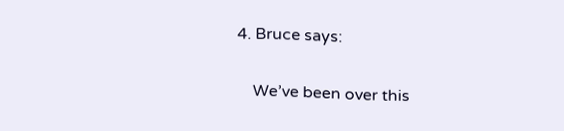4. Bruce says:

    We’ve been over this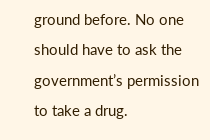ground before. No one should have to ask the government’s permission to take a drug.